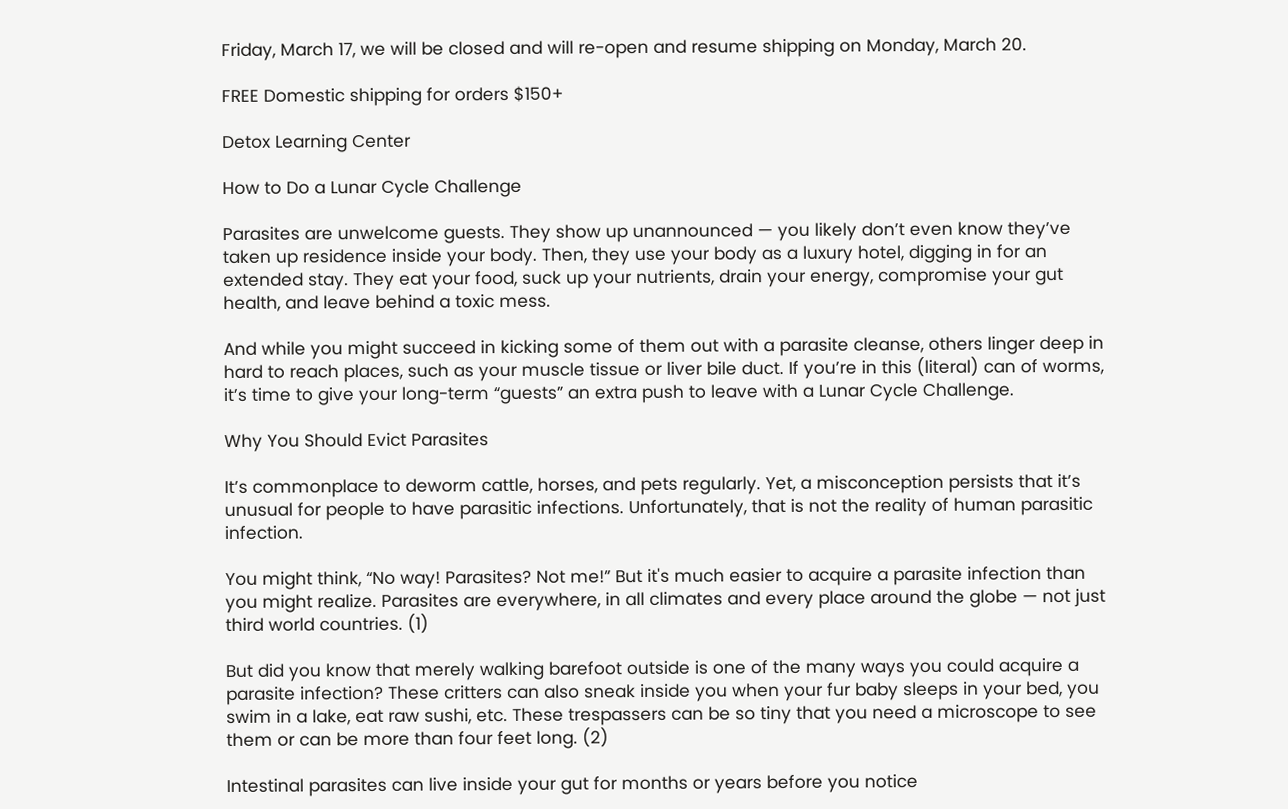Friday, March 17, we will be closed and will re-open and resume shipping on Monday, March 20.

FREE Domestic shipping for orders $150+

Detox Learning Center

How to Do a Lunar Cycle Challenge

Parasites are unwelcome guests. They show up unannounced — you likely don’t even know they’ve taken up residence inside your body. Then, they use your body as a luxury hotel, digging in for an extended stay. They eat your food, suck up your nutrients, drain your energy, compromise your gut health, and leave behind a toxic mess.

And while you might succeed in kicking some of them out with a parasite cleanse, others linger deep in hard to reach places, such as your muscle tissue or liver bile duct. If you’re in this (literal) can of worms, it’s time to give your long-term “guests” an extra push to leave with a Lunar Cycle Challenge.

Why You Should Evict Parasites

It’s commonplace to deworm cattle, horses, and pets regularly. Yet, a misconception persists that it’s unusual for people to have parasitic infections. Unfortunately, that is not the reality of human parasitic infection.

You might think, “No way! Parasites? Not me!” But it's much easier to acquire a parasite infection than you might realize. Parasites are everywhere, in all climates and every place around the globe — not just third world countries. (1)

But did you know that merely walking barefoot outside is one of the many ways you could acquire a parasite infection? These critters can also sneak inside you when your fur baby sleeps in your bed, you swim in a lake, eat raw sushi, etc. These trespassers can be so tiny that you need a microscope to see them or can be more than four feet long. (2)

Intestinal parasites can live inside your gut for months or years before you notice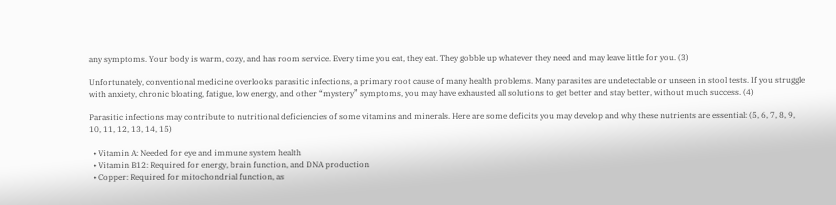any symptoms. Your body is warm, cozy, and has room service. Every time you eat, they eat. They gobble up whatever they need and may leave little for you. (3)

Unfortunately, conventional medicine overlooks parasitic infections, a primary root cause of many health problems. Many parasites are undetectable or unseen in stool tests. If you struggle with anxiety, chronic bloating, fatigue, low energy, and other “mystery” symptoms, you may have exhausted all solutions to get better and stay better, without much success. (4)

Parasitic infections may contribute to nutritional deficiencies of some vitamins and minerals. Here are some deficits you may develop and why these nutrients are essential: (5, 6, 7, 8, 9, 10, 11, 12, 13, 14, 15)

  • Vitamin A: Needed for eye and immune system health
  • Vitamin B12: Required for energy, brain function, and DNA production
  • Copper: Required for mitochondrial function, as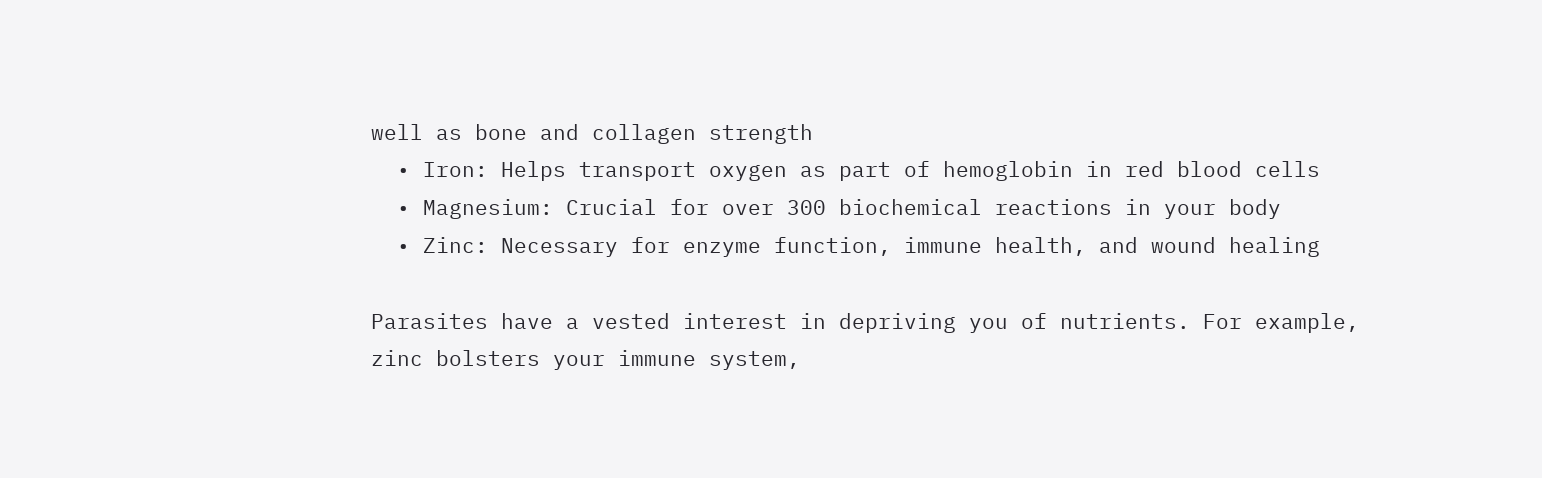well as bone and collagen strength
  • Iron: Helps transport oxygen as part of hemoglobin in red blood cells
  • Magnesium: Crucial for over 300 biochemical reactions in your body
  • Zinc: Necessary for enzyme function, immune health, and wound healing

Parasites have a vested interest in depriving you of nutrients. For example, zinc bolsters your immune system,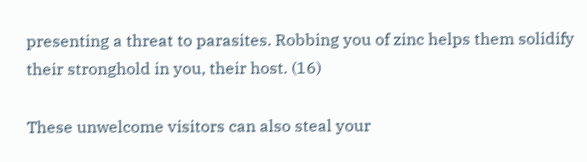presenting a threat to parasites. Robbing you of zinc helps them solidify their stronghold in you, their host. (16)

These unwelcome visitors can also steal your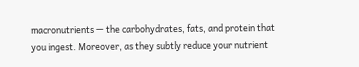macronutrients — the carbohydrates, fats, and protein that you ingest. Moreover, as they subtly reduce your nutrient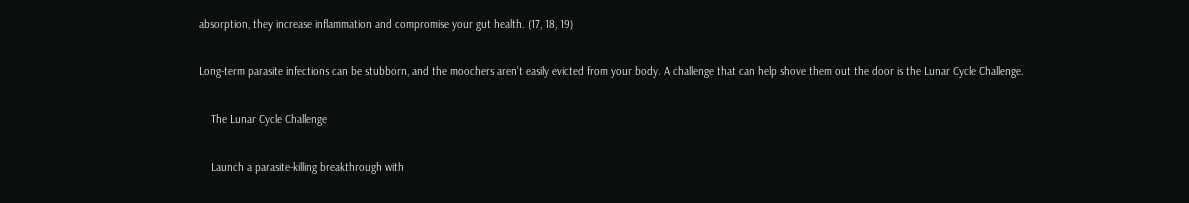absorption, they increase inflammation and compromise your gut health. (17, 18, 19)

Long-term parasite infections can be stubborn, and the moochers aren’t easily evicted from your body. A challenge that can help shove them out the door is the Lunar Cycle Challenge.

    The Lunar Cycle Challenge

    Launch a parasite-killing breakthrough with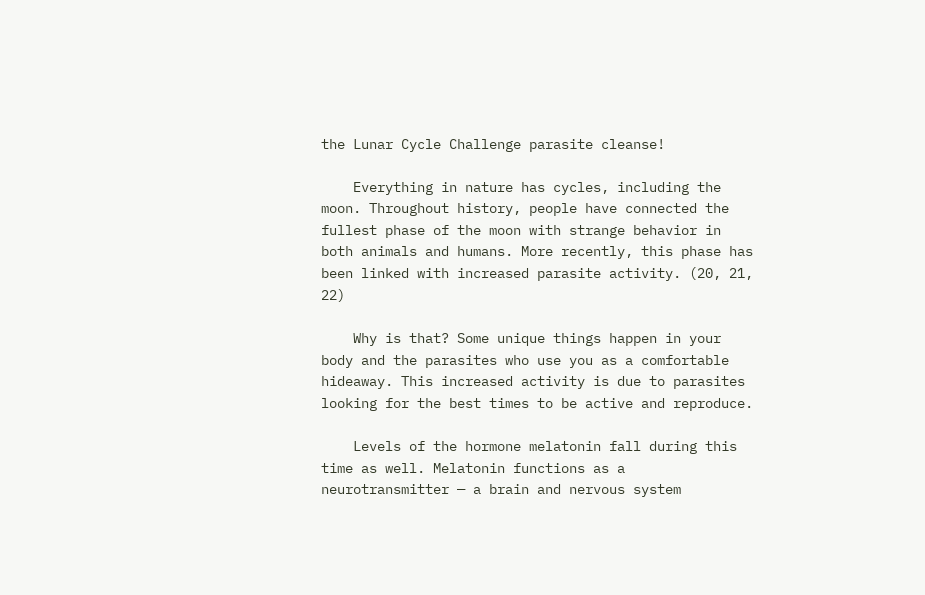the Lunar Cycle Challenge parasite cleanse!

    Everything in nature has cycles, including the moon. Throughout history, people have connected the fullest phase of the moon with strange behavior in both animals and humans. More recently, this phase has been linked with increased parasite activity. (20, 21, 22)

    Why is that? Some unique things happen in your body and the parasites who use you as a comfortable hideaway. This increased activity is due to parasites looking for the best times to be active and reproduce.

    Levels of the hormone melatonin fall during this time as well. Melatonin functions as a neurotransmitter — a brain and nervous system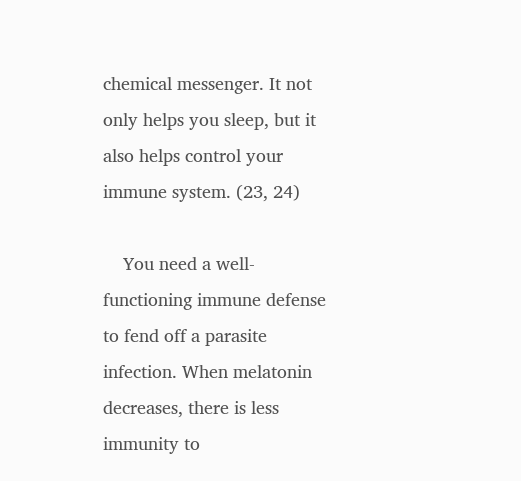chemical messenger. It not only helps you sleep, but it also helps control your immune system. (23, 24)

    You need a well-functioning immune defense to fend off a parasite infection. When melatonin decreases, there is less immunity to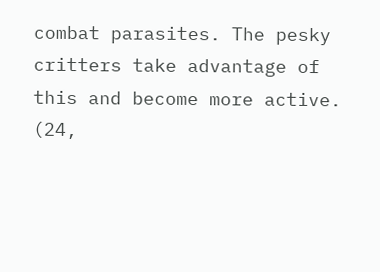combat parasites. The pesky critters take advantage of this and become more active. (24,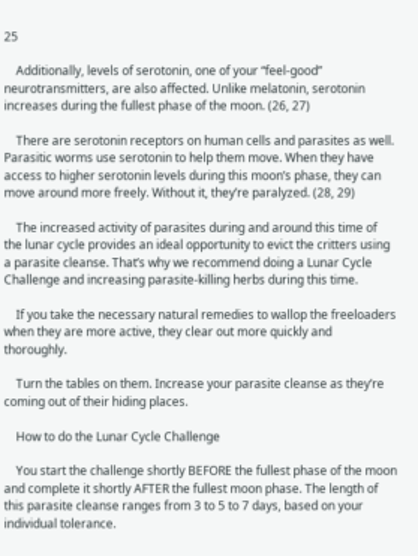25

    Additionally, levels of serotonin, one of your “feel-good” neurotransmitters, are also affected. Unlike melatonin, serotonin increases during the fullest phase of the moon. (26, 27)

    There are serotonin receptors on human cells and parasites as well. Parasitic worms use serotonin to help them move. When they have access to higher serotonin levels during this moon’s phase, they can move around more freely. Without it, they’re paralyzed. (28, 29)

    The increased activity of parasites during and around this time of the lunar cycle provides an ideal opportunity to evict the critters using a parasite cleanse. That’s why we recommend doing a Lunar Cycle Challenge and increasing parasite-killing herbs during this time.

    If you take the necessary natural remedies to wallop the freeloaders when they are more active, they clear out more quickly and thoroughly.

    Turn the tables on them. Increase your parasite cleanse as they’re coming out of their hiding places.

    How to do the Lunar Cycle Challenge

    You start the challenge shortly BEFORE the fullest phase of the moon and complete it shortly AFTER the fullest moon phase. The length of this parasite cleanse ranges from 3 to 5 to 7 days, based on your individual tolerance.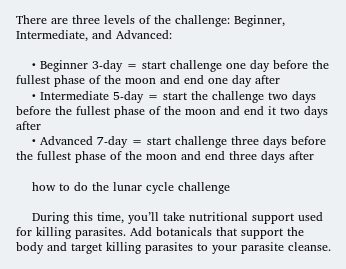There are three levels of the challenge: Beginner, Intermediate, and Advanced:

    • Beginner 3-day = start challenge one day before the fullest phase of the moon and end one day after
    • Intermediate 5-day = start the challenge two days before the fullest phase of the moon and end it two days after
    • Advanced 7-day = start challenge three days before the fullest phase of the moon and end three days after

    how to do the lunar cycle challenge

    During this time, you’ll take nutritional support used for killing parasites. Add botanicals that support the body and target killing parasites to your parasite cleanse.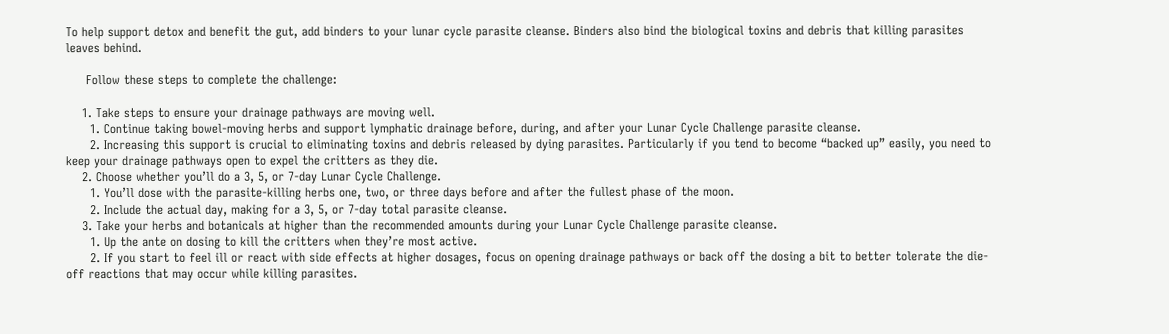To help support detox and benefit the gut, add binders to your lunar cycle parasite cleanse. Binders also bind the biological toxins and debris that killing parasites leaves behind.

     Follow these steps to complete the challenge:

    1. Take steps to ensure your drainage pathways are moving well.
      1. Continue taking bowel-moving herbs and support lymphatic drainage before, during, and after your Lunar Cycle Challenge parasite cleanse.
      2. Increasing this support is crucial to eliminating toxins and debris released by dying parasites. Particularly if you tend to become “backed up” easily, you need to keep your drainage pathways open to expel the critters as they die.
    2. Choose whether you’ll do a 3, 5, or 7-day Lunar Cycle Challenge.
      1. You’ll dose with the parasite-killing herbs one, two, or three days before and after the fullest phase of the moon.
      2. Include the actual day, making for a 3, 5, or 7-day total parasite cleanse.
    3. Take your herbs and botanicals at higher than the recommended amounts during your Lunar Cycle Challenge parasite cleanse.
      1. Up the ante on dosing to kill the critters when they’re most active.
      2. If you start to feel ill or react with side effects at higher dosages, focus on opening drainage pathways or back off the dosing a bit to better tolerate the die-off reactions that may occur while killing parasites.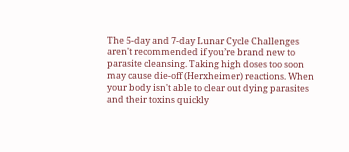The 5-day and 7-day Lunar Cycle Challenges aren't recommended if you’re brand new to parasite cleansing. Taking high doses too soon may cause die-off (Herxheimer) reactions. When your body isn't able to clear out dying parasites and their toxins quickly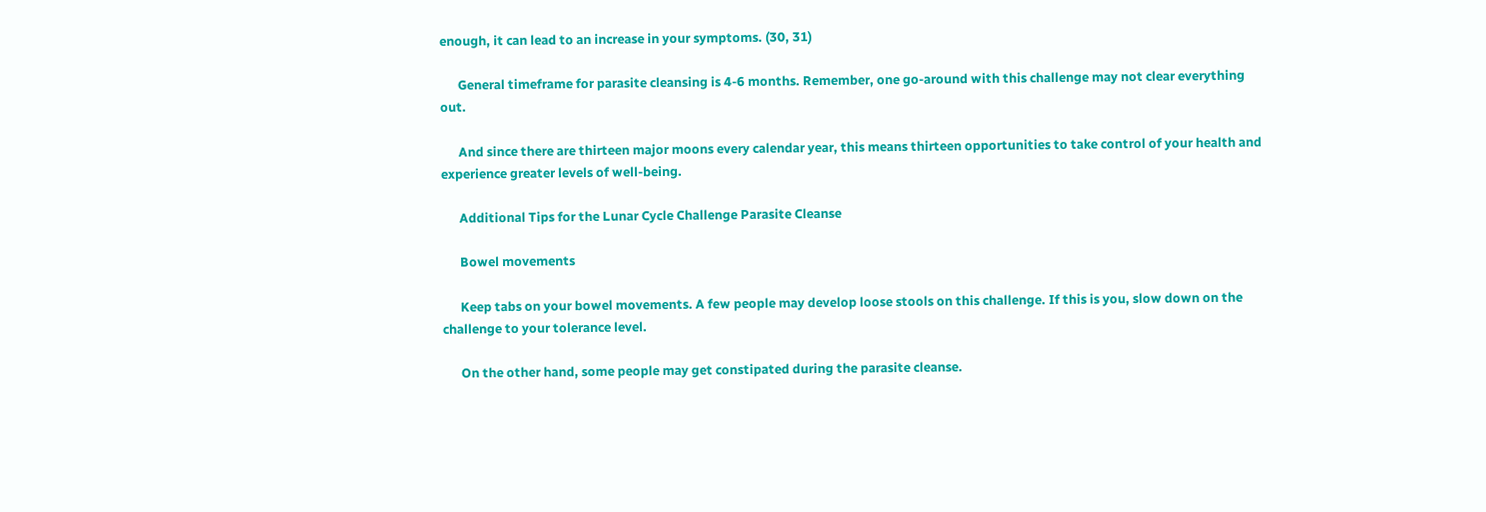enough, it can lead to an increase in your symptoms. (30, 31)

      General timeframe for parasite cleansing is 4-6 months. Remember, one go-around with this challenge may not clear everything out.

      And since there are thirteen major moons every calendar year, this means thirteen opportunities to take control of your health and experience greater levels of well-being.

      Additional Tips for the Lunar Cycle Challenge Parasite Cleanse

      Bowel movements

      Keep tabs on your bowel movements. A few people may develop loose stools on this challenge. If this is you, slow down on the challenge to your tolerance level.

      On the other hand, some people may get constipated during the parasite cleanse.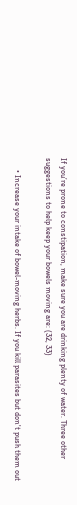If you’re prone to constipation, make sure you are drinking plenty of water. Three other suggestions to help keep your bowels moving are: (32, 33)

      • Increase your intake of bowel-moving herbs. If you kill parasites but don't push them out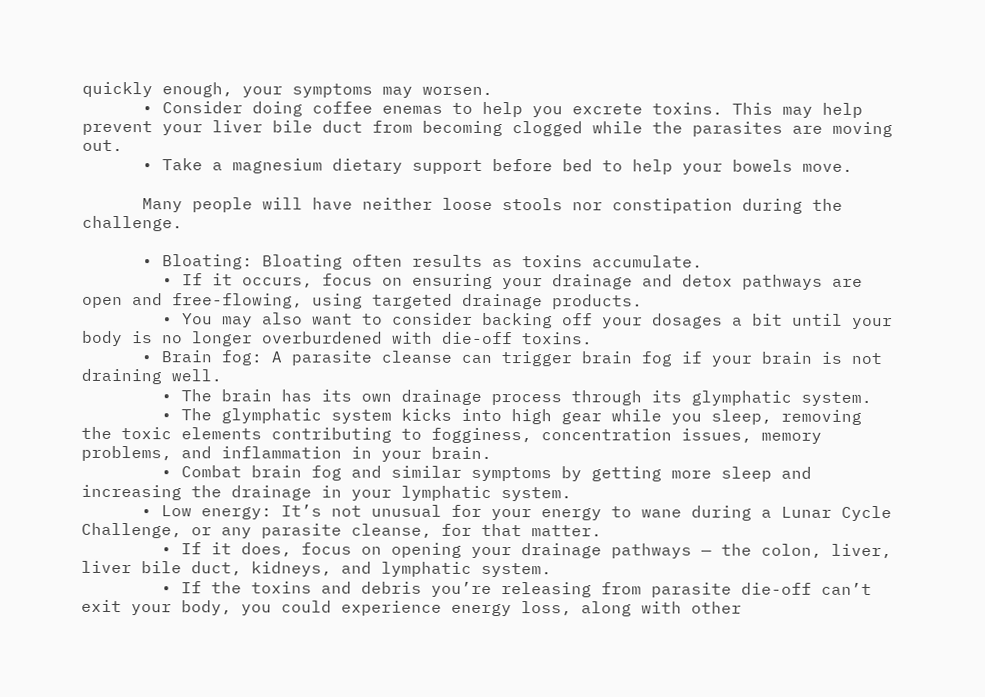quickly enough, your symptoms may worsen.
      • Consider doing coffee enemas to help you excrete toxins. This may help prevent your liver bile duct from becoming clogged while the parasites are moving out.
      • Take a magnesium dietary support before bed to help your bowels move.

      Many people will have neither loose stools nor constipation during the challenge.

      • Bloating: Bloating often results as toxins accumulate.
        • If it occurs, focus on ensuring your drainage and detox pathways are open and free-flowing, using targeted drainage products.
        • You may also want to consider backing off your dosages a bit until your body is no longer overburdened with die-off toxins.
      • Brain fog: A parasite cleanse can trigger brain fog if your brain is not draining well.
        • The brain has its own drainage process through its glymphatic system.
        • The glymphatic system kicks into high gear while you sleep, removing the toxic elements contributing to fogginess, concentration issues, memory problems, and inflammation in your brain.
        • Combat brain fog and similar symptoms by getting more sleep and increasing the drainage in your lymphatic system.
      • Low energy: It’s not unusual for your energy to wane during a Lunar Cycle Challenge, or any parasite cleanse, for that matter.
        • If it does, focus on opening your drainage pathways — the colon, liver, liver bile duct, kidneys, and lymphatic system.
        • If the toxins and debris you’re releasing from parasite die-off can’t exit your body, you could experience energy loss, along with other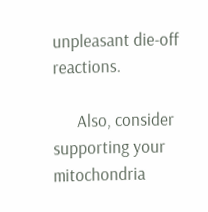unpleasant die-off reactions.

      Also, consider supporting your mitochondria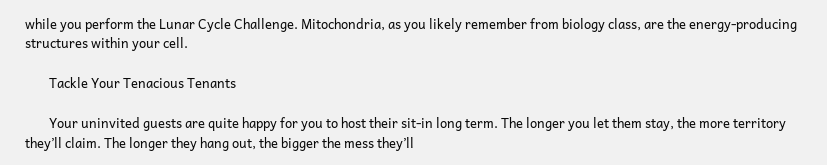while you perform the Lunar Cycle Challenge. Mitochondria, as you likely remember from biology class, are the energy-producing structures within your cell.

        Tackle Your Tenacious Tenants

        Your uninvited guests are quite happy for you to host their sit-in long term. The longer you let them stay, the more territory they’ll claim. The longer they hang out, the bigger the mess they’ll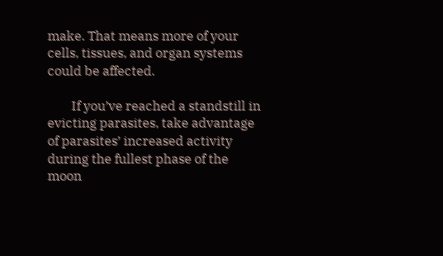make. That means more of your cells, tissues, and organ systems could be affected.

        If you’ve reached a standstill in evicting parasites, take advantage of parasites’ increased activity during the fullest phase of the moon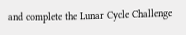and complete the Lunar Cycle Challenge